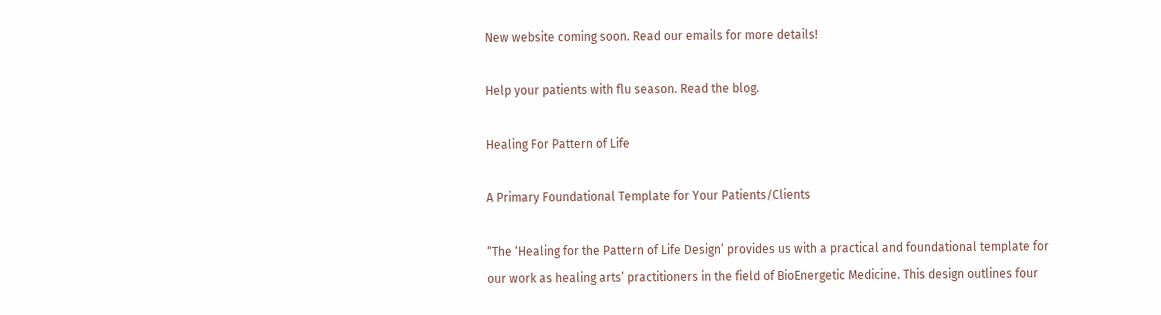New website coming soon. Read our emails for more details!

Help your patients with flu season. Read the blog.

Healing For Pattern of Life

A Primary Foundational Template for Your Patients/Clients

“The ‘Healing for the Pattern of Life Design’ provides us with a practical and foundational template for our work as healing arts’ practitioners in the field of BioEnergetic Medicine. This design outlines four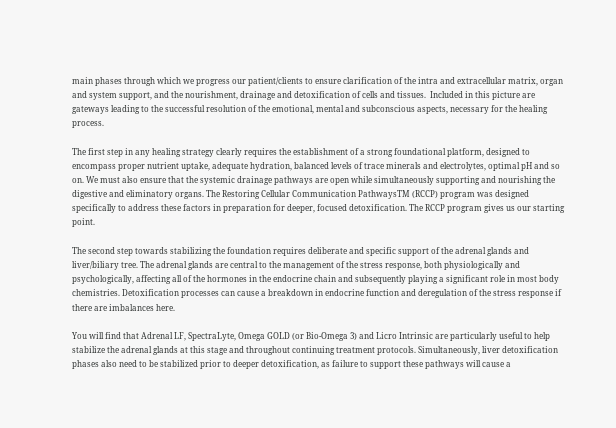main phases through which we progress our patient/clients to ensure clarification of the intra and extracellular matrix, organ and system support, and the nourishment, drainage and detoxification of cells and tissues.  Included in this picture are gateways leading to the successful resolution of the emotional, mental and subconscious aspects, necessary for the healing process.

The first step in any healing strategy clearly requires the establishment of a strong foundational platform, designed to encompass proper nutrient uptake, adequate hydration, balanced levels of trace minerals and electrolytes, optimal pH and so on. We must also ensure that the systemic drainage pathways are open while simultaneously supporting and nourishing the digestive and eliminatory organs. The Restoring Cellular Communication PathwaysTM (RCCP) program was designed specifically to address these factors in preparation for deeper, focused detoxification. The RCCP program gives us our starting point.

The second step towards stabilizing the foundation requires deliberate and specific support of the adrenal glands and liver/biliary tree. The adrenal glands are central to the management of the stress response, both physiologically and psychologically, affecting all of the hormones in the endocrine chain and subsequently playing a significant role in most body chemistries. Detoxification processes can cause a breakdown in endocrine function and deregulation of the stress response if there are imbalances here.

You will find that Adrenal LF, SpectraLyte, Omega GOLD (or Bio-Omega 3) and Licro Intrinsic are particularly useful to help stabilize the adrenal glands at this stage and throughout continuing treatment protocols. Simultaneously, liver detoxification phases also need to be stabilized prior to deeper detoxification, as failure to support these pathways will cause a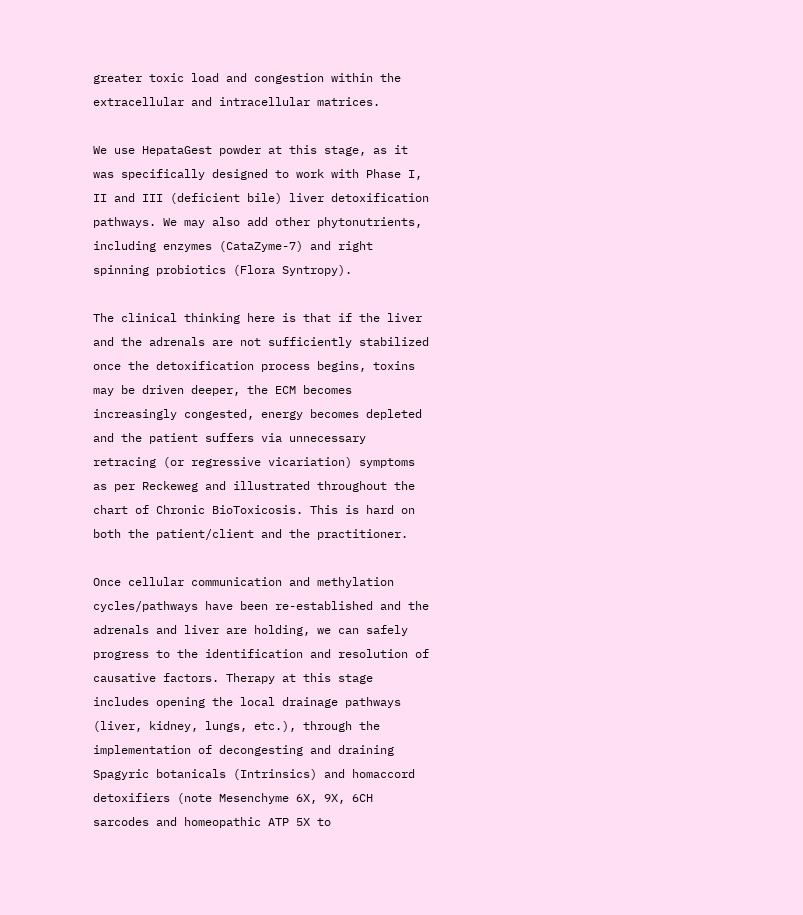greater toxic load and congestion within the extracellular and intracellular matrices.

We use HepataGest powder at this stage, as it was specifically designed to work with Phase I, II and III (deficient bile) liver detoxification pathways. We may also add other phytonutrients, including enzymes (CataZyme-7) and right spinning probiotics (Flora Syntropy).

The clinical thinking here is that if the liver and the adrenals are not sufficiently stabilized once the detoxification process begins, toxins may be driven deeper, the ECM becomes increasingly congested, energy becomes depleted and the patient suffers via unnecessary retracing (or regressive vicariation) symptoms as per Reckeweg and illustrated throughout the chart of Chronic BioToxicosis. This is hard on both the patient/client and the practitioner.

Once cellular communication and methylation cycles/pathways have been re-established and the adrenals and liver are holding, we can safely progress to the identification and resolution of causative factors. Therapy at this stage includes opening the local drainage pathways (liver, kidney, lungs, etc.), through the implementation of decongesting and draining Spagyric botanicals (Intrinsics) and homaccord detoxifiers (note Mesenchyme 6X, 9X, 6CH sarcodes and homeopathic ATP 5X to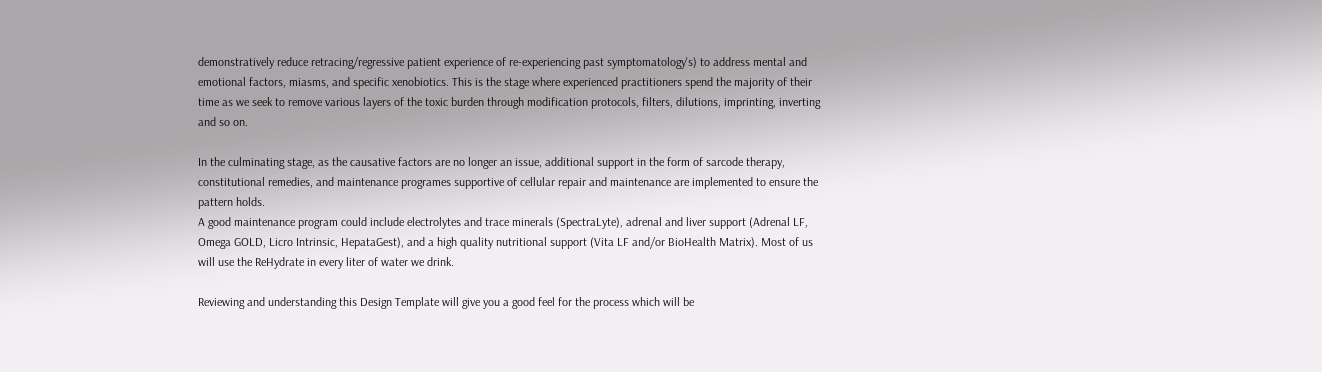demonstratively reduce retracing/regressive patient experience of re-experiencing past symptomatology's) to address mental and emotional factors, miasms, and specific xenobiotics. This is the stage where experienced practitioners spend the majority of their time as we seek to remove various layers of the toxic burden through modification protocols, filters, dilutions, imprinting, inverting and so on.

In the culminating stage, as the causative factors are no longer an issue, additional support in the form of sarcode therapy, constitutional remedies, and maintenance programes supportive of cellular repair and maintenance are implemented to ensure the pattern holds.
A good maintenance program could include electrolytes and trace minerals (SpectraLyte), adrenal and liver support (Adrenal LF, Omega GOLD, Licro Intrinsic, HepataGest), and a high quality nutritional support (Vita LF and/or BioHealth Matrix). Most of us will use the ReHydrate in every liter of water we drink.

Reviewing and understanding this Design Template will give you a good feel for the process which will be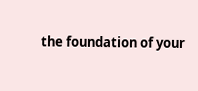the foundation of your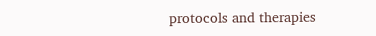protocols and therapies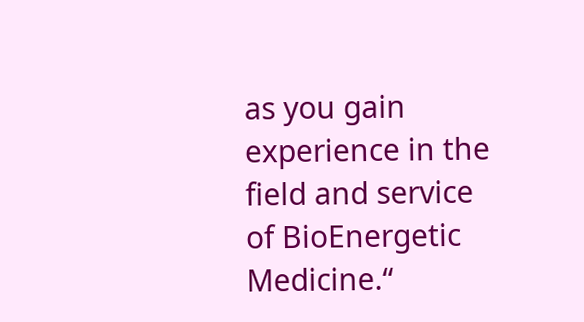as you gain experience in the field and service of BioEnergetic Medicine.“